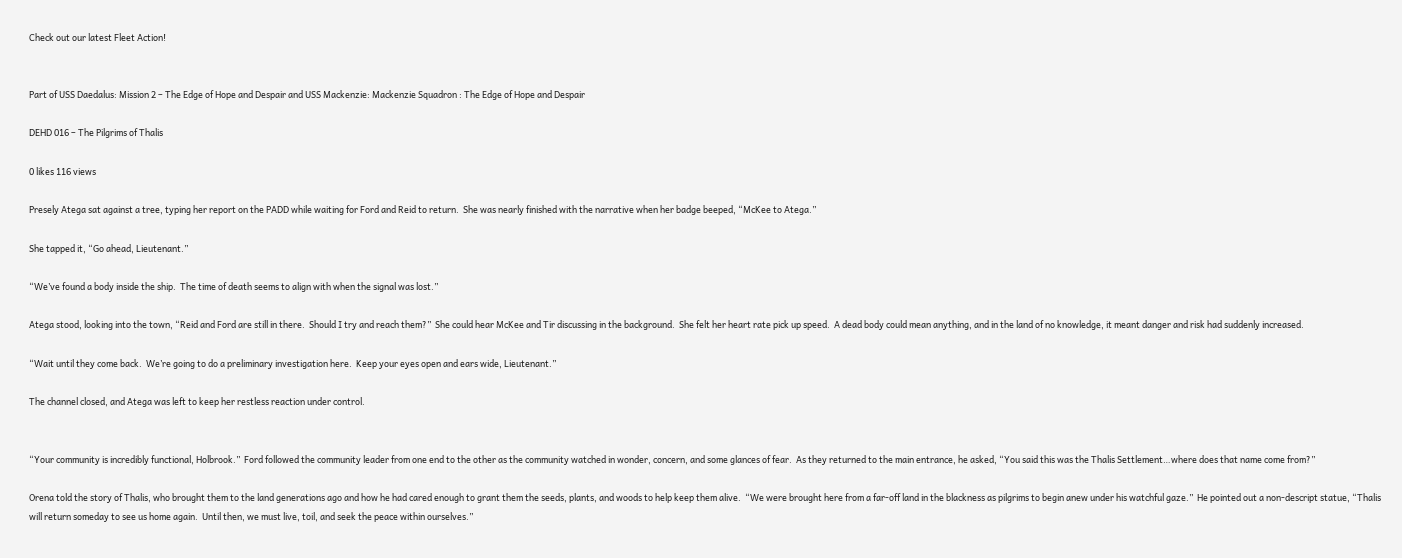Check out our latest Fleet Action!


Part of USS Daedalus: Mission 2 – The Edge of Hope and Despair and USS Mackenzie: Mackenzie Squadron : The Edge of Hope and Despair

DEHD 016 – The Pilgrims of Thalis

0 likes 116 views

Presely Atega sat against a tree, typing her report on the PADD while waiting for Ford and Reid to return.  She was nearly finished with the narrative when her badge beeped, “McKee to Atega.”

She tapped it, “Go ahead, Lieutenant.”

“We’ve found a body inside the ship.  The time of death seems to align with when the signal was lost.”

Atega stood, looking into the town, “Reid and Ford are still in there.  Should I try and reach them?”  She could hear McKee and Tir discussing in the background.  She felt her heart rate pick up speed.  A dead body could mean anything, and in the land of no knowledge, it meant danger and risk had suddenly increased.

“Wait until they come back.  We’re going to do a preliminary investigation here.  Keep your eyes open and ears wide, Lieutenant.”

The channel closed, and Atega was left to keep her restless reaction under control.


“Your community is incredibly functional, Holbrook.”  Ford followed the community leader from one end to the other as the community watched in wonder, concern, and some glances of fear.  As they returned to the main entrance, he asked, “You said this was the Thalis Settlement…where does that name come from?”

Orena told the story of Thalis, who brought them to the land generations ago and how he had cared enough to grant them the seeds, plants, and woods to help keep them alive.  “We were brought here from a far-off land in the blackness as pilgrims to begin anew under his watchful gaze.”  He pointed out a non-descript statue, “Thalis will return someday to see us home again.  Until then, we must live, toil, and seek the peace within ourselves.”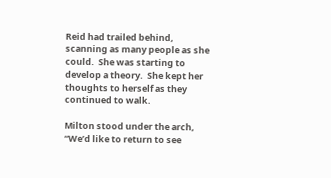Reid had trailed behind, scanning as many people as she could.  She was starting to develop a theory.  She kept her thoughts to herself as they continued to walk.

Milton stood under the arch, “We’d like to return to see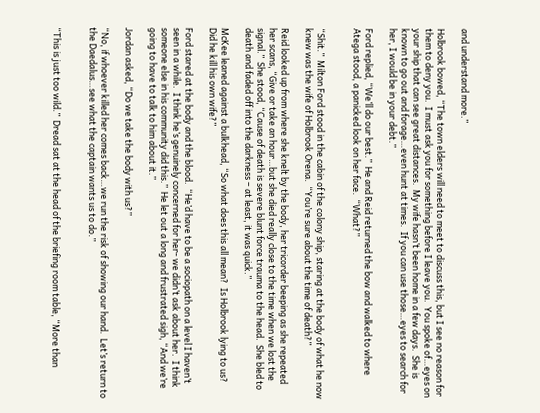and understand more.”

Holbrook bowed, “The town elders will need to meet to discuss this, but I see no reason for them to deny you.  I must ask you for something before I leave you.  You spoke of…eyes on your ship that can see great distances.  My wife hasn’t been home in a few days.  She is known to go out and forage…even hunt at times.  If you can use those…eyes to search for her, I would be in your debt.”

Ford replied, “We’ll do our best.”  He and Reid returned the bow and walked to where Atega stood, a panicked look on her face.  “What?”


“Shit.”  Milton Ford stood in the cabin of the colony ship, staring at the body of what he now knew was the wife of Holbrook Orena.  “You’re sure about the time of death?”

Reid looked up from where she knelt by the body, her tricorder beeping as she repeated her scans, “Give or take an hour…but she died really close to the time when we lost the signal.”  She stood, “Cause of death is severe blunt force trauma to the head.  She bled to death and faded off into the darkness – at least, it was quick.”

McKee leaned against a bulkhead, “So what does this all mean?  Is Holbrook lying to us?  Did he kill his own wife?”

Ford stared at the body and the blood.  “He’d have to be a sociopath on a level I haven’t seen in a while.  I think he’s genuinely concerned for her- we didn’t ask about her.  I think someone else in his community did this.”  He let out a long and frustrated sigh, “And we’re going to have to talk to him about it.”

Jordan asked, “Do we take the body with us?”

“No, if whoever killed her comes back…we run the risk of showing our hand.  Let’s return to the Daedalus…see what the captain wants us to do.”


“This is just too wild.”  Dread sat at the head of the briefing room table, “More than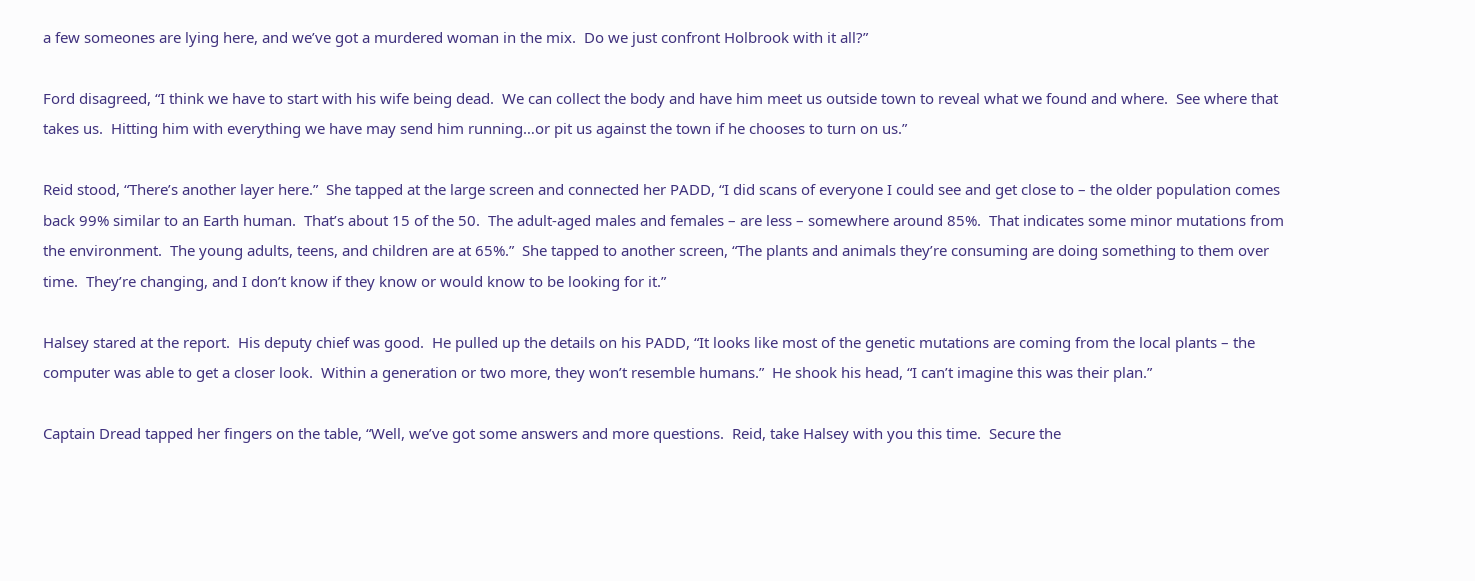a few someones are lying here, and we’ve got a murdered woman in the mix.  Do we just confront Holbrook with it all?”

Ford disagreed, “I think we have to start with his wife being dead.  We can collect the body and have him meet us outside town to reveal what we found and where.  See where that takes us.  Hitting him with everything we have may send him running…or pit us against the town if he chooses to turn on us.”

Reid stood, “There’s another layer here.”  She tapped at the large screen and connected her PADD, “I did scans of everyone I could see and get close to – the older population comes back 99% similar to an Earth human.  That’s about 15 of the 50.  The adult-aged males and females – are less – somewhere around 85%.  That indicates some minor mutations from the environment.  The young adults, teens, and children are at 65%.”  She tapped to another screen, “The plants and animals they’re consuming are doing something to them over time.  They’re changing, and I don’t know if they know or would know to be looking for it.”

Halsey stared at the report.  His deputy chief was good.  He pulled up the details on his PADD, “It looks like most of the genetic mutations are coming from the local plants – the computer was able to get a closer look.  Within a generation or two more, they won’t resemble humans.”  He shook his head, “I can’t imagine this was their plan.”

Captain Dread tapped her fingers on the table, “Well, we’ve got some answers and more questions.  Reid, take Halsey with you this time.  Secure the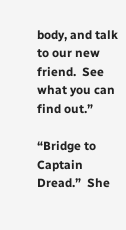body, and talk to our new friend.  See what you can find out.”

“Bridge to Captain Dread.”  She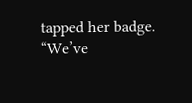tapped her badge.  “We’ve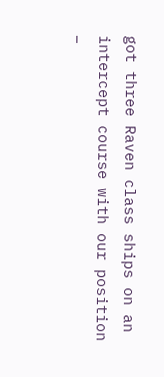got three Raven class ships on an intercept course with our position –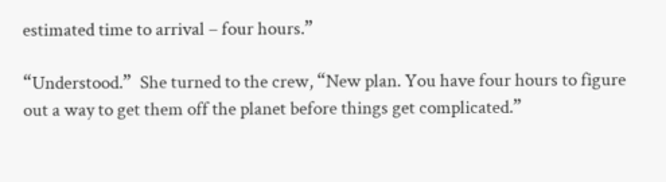estimated time to arrival – four hours.”

“Understood.”  She turned to the crew, “New plan. You have four hours to figure out a way to get them off the planet before things get complicated.”